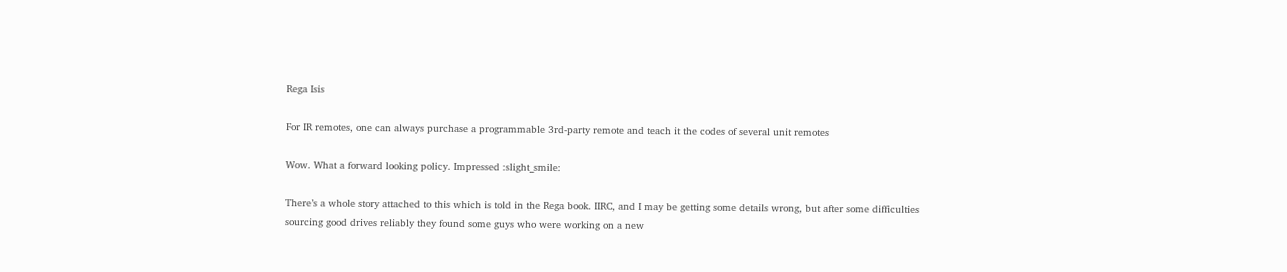Rega Isis

For IR remotes, one can always purchase a programmable 3rd-party remote and teach it the codes of several unit remotes

Wow. What a forward looking policy. Impressed :slight_smile:

There’s a whole story attached to this which is told in the Rega book. IIRC, and I may be getting some details wrong, but after some difficulties sourcing good drives reliably they found some guys who were working on a new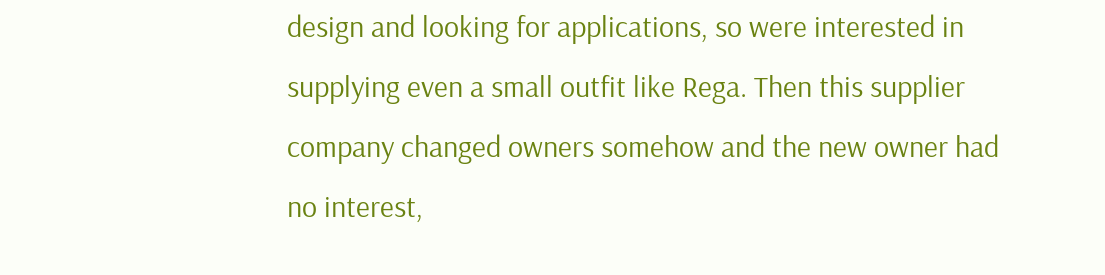design and looking for applications, so were interested in supplying even a small outfit like Rega. Then this supplier company changed owners somehow and the new owner had no interest,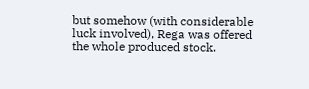but somehow (with considerable luck involved), Rega was offered the whole produced stock.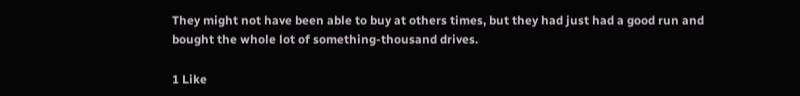They might not have been able to buy at others times, but they had just had a good run and bought the whole lot of something-thousand drives.

1 Like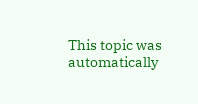This topic was automatically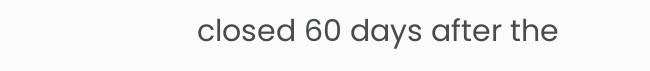closed 60 days after the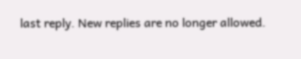last reply. New replies are no longer allowed.